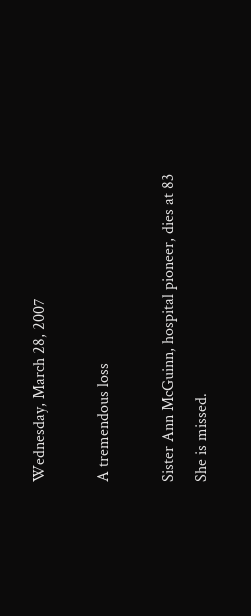Wednesday, March 28, 2007

A tremendous loss

Sister Ann McGuinn, hospital pioneer, dies at 83
She is missed.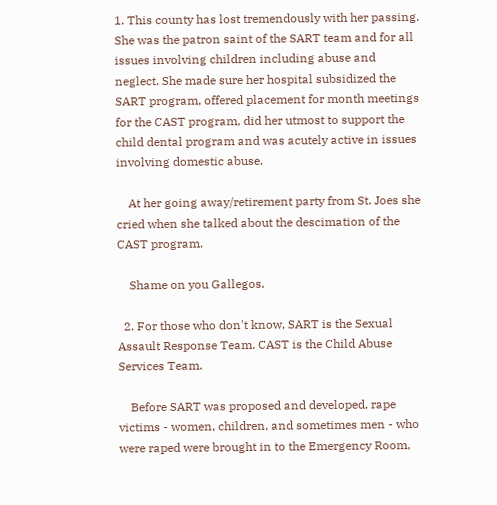1. This county has lost tremendously with her passing. She was the patron saint of the SART team and for all issues involving children including abuse and neglect. She made sure her hospital subsidized the SART program, offered placement for month meetings for the CAST program, did her utmost to support the child dental program and was acutely active in issues involving domestic abuse.

    At her going away/retirement party from St. Joes she cried when she talked about the descimation of the CAST program.

    Shame on you Gallegos.

  2. For those who don't know, SART is the Sexual Assault Response Team. CAST is the Child Abuse Services Team.

    Before SART was proposed and developed, rape victims - women, children, and sometimes men - who were raped were brought in to the Emergency Room,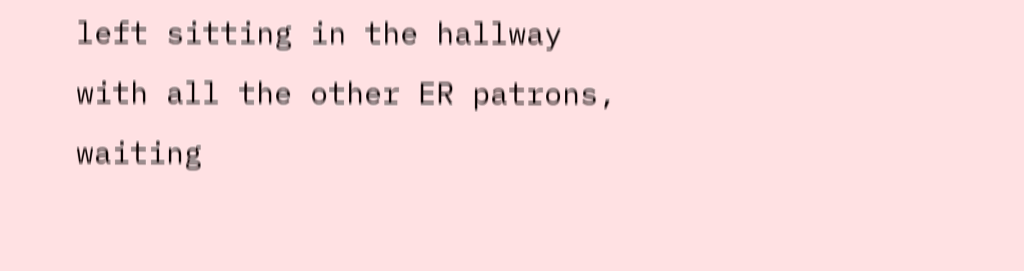left sitting in the hallway with all the other ER patrons, waiting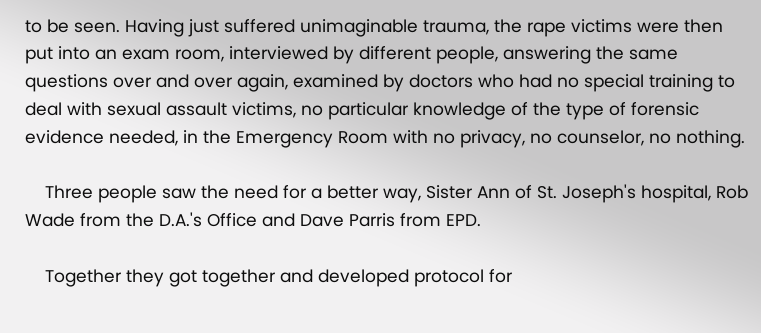to be seen. Having just suffered unimaginable trauma, the rape victims were then put into an exam room, interviewed by different people, answering the same questions over and over again, examined by doctors who had no special training to deal with sexual assault victims, no particular knowledge of the type of forensic evidence needed, in the Emergency Room with no privacy, no counselor, no nothing.

    Three people saw the need for a better way, Sister Ann of St. Joseph's hospital, Rob Wade from the D.A.'s Office and Dave Parris from EPD.

    Together they got together and developed protocol for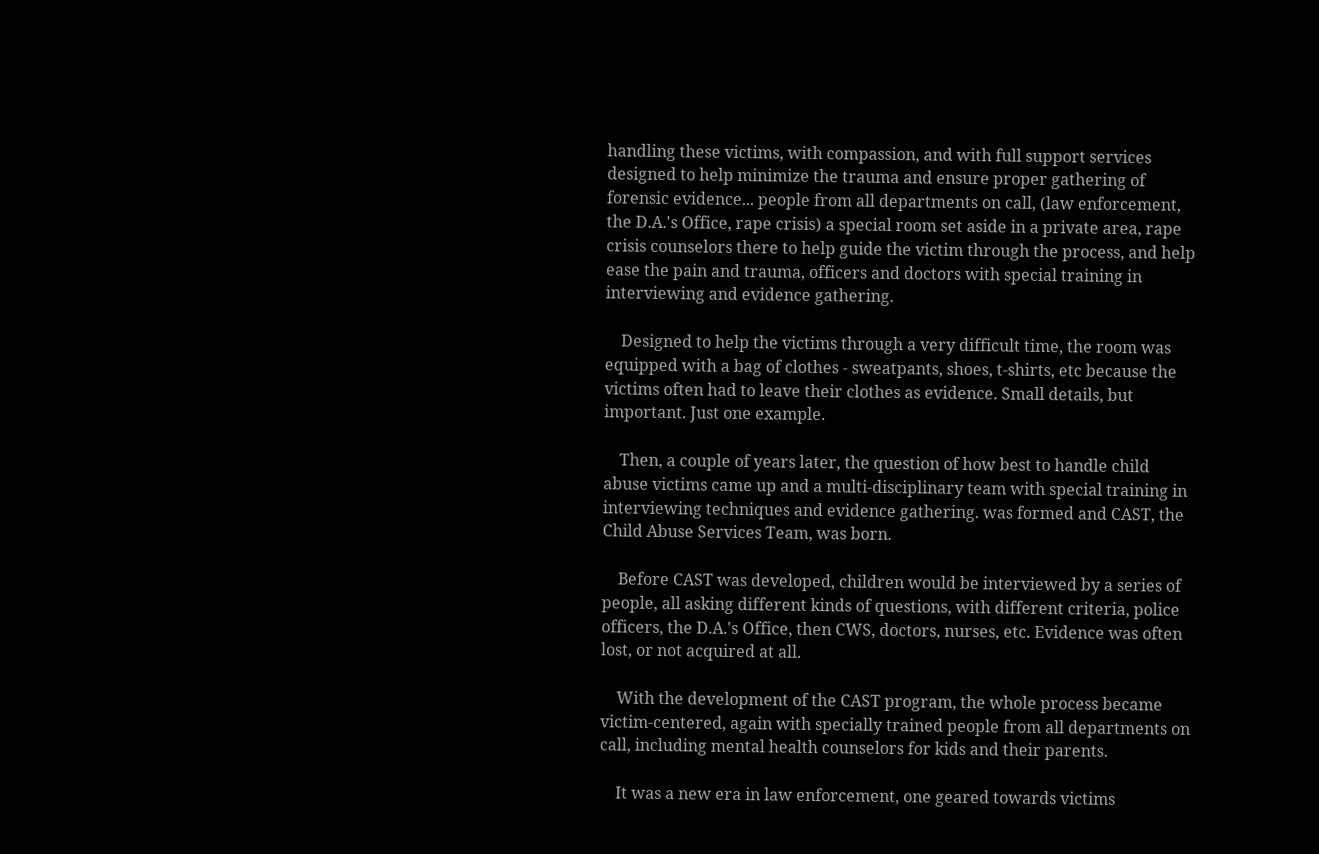handling these victims, with compassion, and with full support services designed to help minimize the trauma and ensure proper gathering of forensic evidence... people from all departments on call, (law enforcement, the D.A.'s Office, rape crisis) a special room set aside in a private area, rape crisis counselors there to help guide the victim through the process, and help ease the pain and trauma, officers and doctors with special training in interviewing and evidence gathering.

    Designed to help the victims through a very difficult time, the room was equipped with a bag of clothes - sweatpants, shoes, t-shirts, etc because the victims often had to leave their clothes as evidence. Small details, but important. Just one example.

    Then, a couple of years later, the question of how best to handle child abuse victims came up and a multi-disciplinary team with special training in interviewing techniques and evidence gathering. was formed and CAST, the Child Abuse Services Team, was born.

    Before CAST was developed, children would be interviewed by a series of people, all asking different kinds of questions, with different criteria, police officers, the D.A.'s Office, then CWS, doctors, nurses, etc. Evidence was often lost, or not acquired at all.

    With the development of the CAST program, the whole process became victim-centered, again with specially trained people from all departments on call, including mental health counselors for kids and their parents.

    It was a new era in law enforcement, one geared towards victims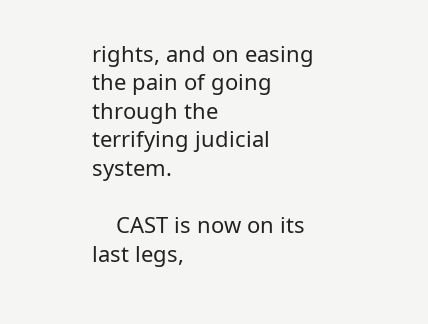rights, and on easing the pain of going through the terrifying judicial system.

    CAST is now on its last legs,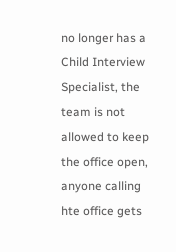no longer has a Child Interview Specialist, the team is not allowed to keep the office open, anyone calling hte office gets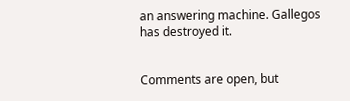an answering machine. Gallegos has destroyed it.


Comments are open, but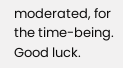moderated, for the time-being. Good luck.